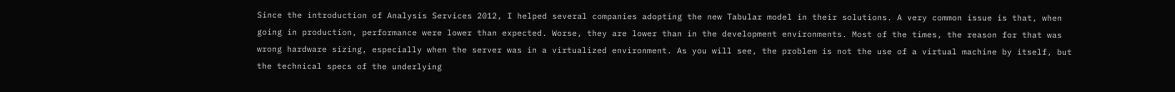Since the introduction of Analysis Services 2012, I helped several companies adopting the new Tabular model in their solutions. A very common issue is that, when going in production, performance were lower than expected. Worse, they are lower than in the development environments. Most of the times, the reason for that was wrong hardware sizing, especially when the server was in a virtualized environment. As you will see, the problem is not the use of a virtual machine by itself, but the technical specs of the underlying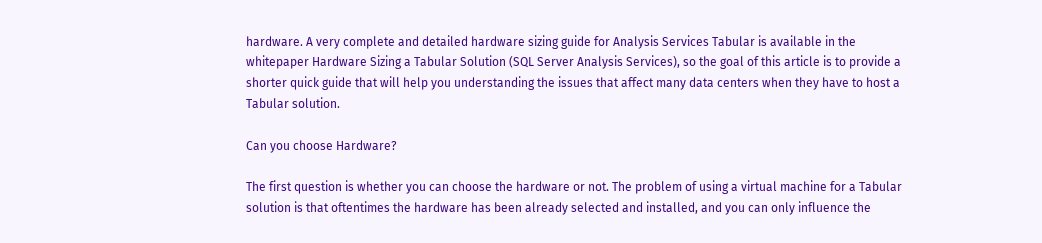hardware. A very complete and detailed hardware sizing guide for Analysis Services Tabular is available in the whitepaper Hardware Sizing a Tabular Solution (SQL Server Analysis Services), so the goal of this article is to provide a shorter quick guide that will help you understanding the issues that affect many data centers when they have to host a Tabular solution.

Can you choose Hardware?

The first question is whether you can choose the hardware or not. The problem of using a virtual machine for a Tabular solution is that oftentimes the hardware has been already selected and installed, and you can only influence the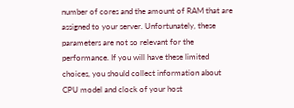number of cores and the amount of RAM that are assigned to your server. Unfortunately, these parameters are not so relevant for the performance. If you will have these limited choices, you should collect information about CPU model and clock of your host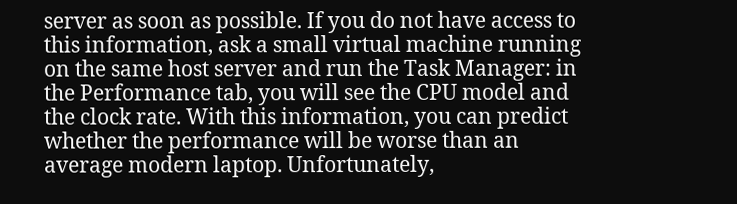server as soon as possible. If you do not have access to this information, ask a small virtual machine running on the same host server and run the Task Manager: in the Performance tab, you will see the CPU model and the clock rate. With this information, you can predict whether the performance will be worse than an average modern laptop. Unfortunately,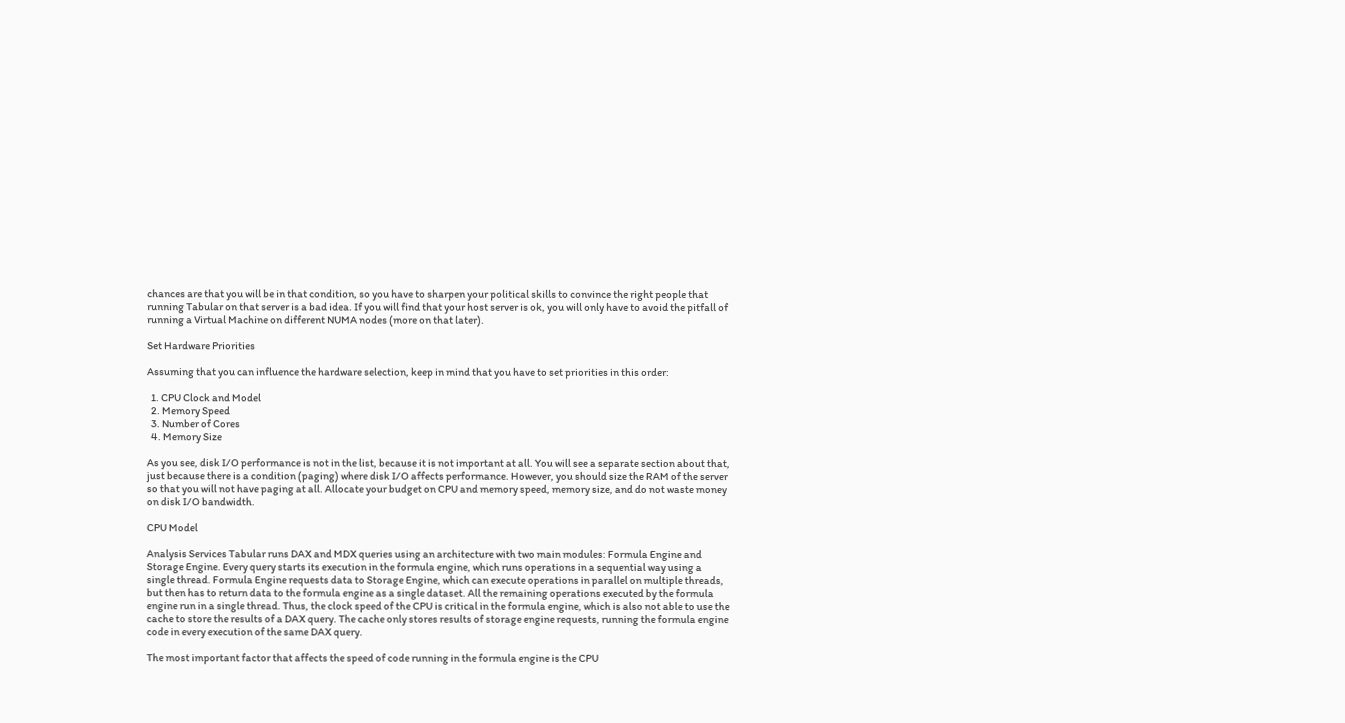chances are that you will be in that condition, so you have to sharpen your political skills to convince the right people that running Tabular on that server is a bad idea. If you will find that your host server is ok, you will only have to avoid the pitfall of running a Virtual Machine on different NUMA nodes (more on that later).

Set Hardware Priorities

Assuming that you can influence the hardware selection, keep in mind that you have to set priorities in this order:

  1. CPU Clock and Model
  2. Memory Speed
  3. Number of Cores
  4. Memory Size

As you see, disk I/O performance is not in the list, because it is not important at all. You will see a separate section about that, just because there is a condition (paging) where disk I/O affects performance. However, you should size the RAM of the server so that you will not have paging at all. Allocate your budget on CPU and memory speed, memory size, and do not waste money on disk I/O bandwidth.

CPU Model

Analysis Services Tabular runs DAX and MDX queries using an architecture with two main modules: Formula Engine and Storage Engine. Every query starts its execution in the formula engine, which runs operations in a sequential way using a single thread. Formula Engine requests data to Storage Engine, which can execute operations in parallel on multiple threads, but then has to return data to the formula engine as a single dataset. All the remaining operations executed by the formula engine run in a single thread. Thus, the clock speed of the CPU is critical in the formula engine, which is also not able to use the cache to store the results of a DAX query. The cache only stores results of storage engine requests, running the formula engine code in every execution of the same DAX query.

The most important factor that affects the speed of code running in the formula engine is the CPU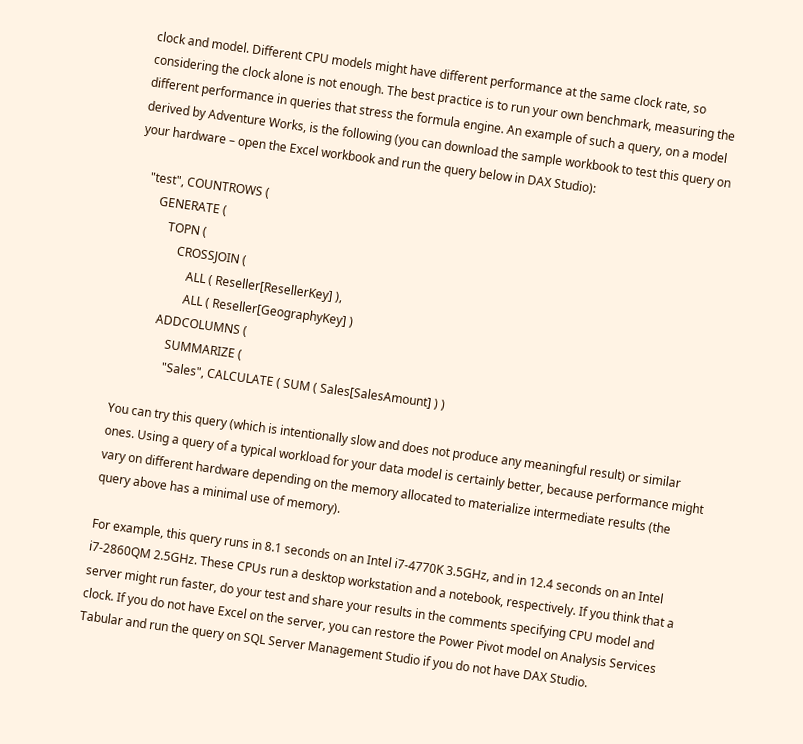clock and model. Different CPU models might have different performance at the same clock rate, so considering the clock alone is not enough. The best practice is to run your own benchmark, measuring the different performance in queries that stress the formula engine. An example of such a query, on a model derived by Adventure Works, is the following (you can download the sample workbook to test this query on your hardware – open the Excel workbook and run the query below in DAX Studio):

    "test", COUNTROWS (
        GENERATE (
            TOPN (
                CROSSJOIN (
                    ALL ( Reseller[ResellerKey] ),
                    ALL ( Reseller[GeographyKey] )
            ADDCOLUMNS (
                SUMMARIZE (
                "Sales", CALCULATE ( SUM ( Sales[SalesAmount] ) )

You can try this query (which is intentionally slow and does not produce any meaningful result) or similar ones. Using a query of a typical workload for your data model is certainly better, because performance might vary on different hardware depending on the memory allocated to materialize intermediate results (the query above has a minimal use of memory).

For example, this query runs in 8.1 seconds on an Intel i7-4770K 3.5GHz, and in 12.4 seconds on an Intel i7-2860QM 2.5GHz. These CPUs run a desktop workstation and a notebook, respectively. If you think that a server might run faster, do your test and share your results in the comments specifying CPU model and clock. If you do not have Excel on the server, you can restore the Power Pivot model on Analysis Services Tabular and run the query on SQL Server Management Studio if you do not have DAX Studio.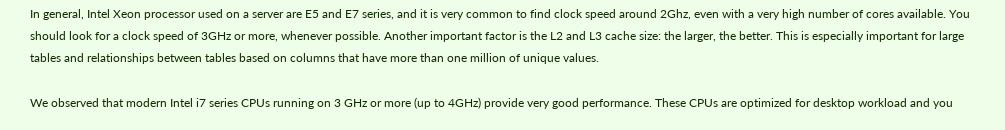In general, Intel Xeon processor used on a server are E5 and E7 series, and it is very common to find clock speed around 2Ghz, even with a very high number of cores available. You should look for a clock speed of 3GHz or more, whenever possible. Another important factor is the L2 and L3 cache size: the larger, the better. This is especially important for large tables and relationships between tables based on columns that have more than one million of unique values.

We observed that modern Intel i7 series CPUs running on 3 GHz or more (up to 4GHz) provide very good performance. These CPUs are optimized for desktop workload and you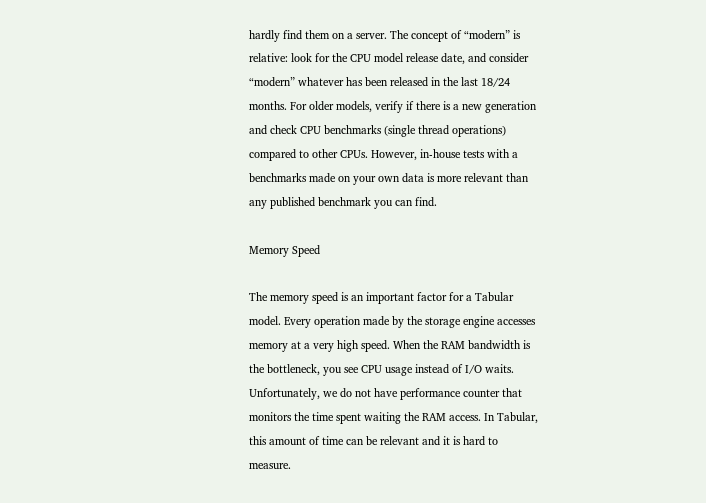hardly find them on a server. The concept of “modern” is relative: look for the CPU model release date, and consider “modern” whatever has been released in the last 18/24 months. For older models, verify if there is a new generation and check CPU benchmarks (single thread operations) compared to other CPUs. However, in-house tests with a benchmarks made on your own data is more relevant than any published benchmark you can find.

Memory Speed

The memory speed is an important factor for a Tabular model. Every operation made by the storage engine accesses memory at a very high speed. When the RAM bandwidth is the bottleneck, you see CPU usage instead of I/O waits. Unfortunately, we do not have performance counter that monitors the time spent waiting the RAM access. In Tabular, this amount of time can be relevant and it is hard to measure.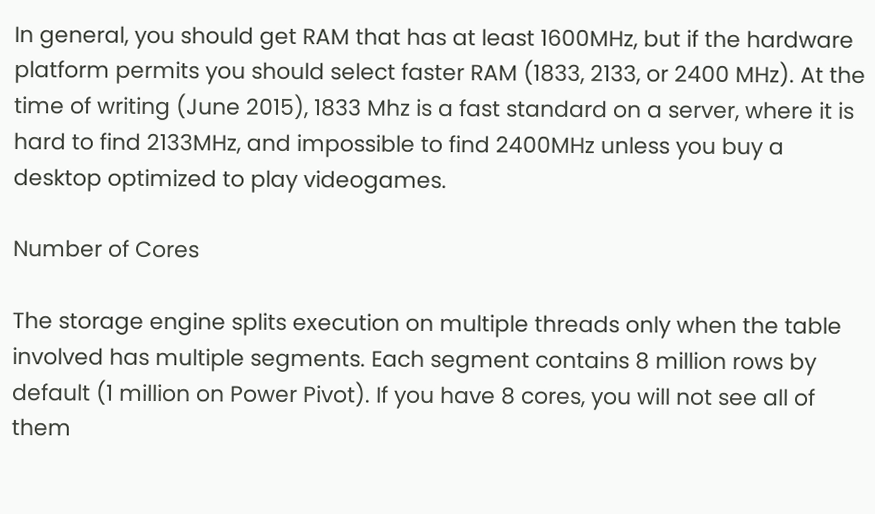In general, you should get RAM that has at least 1600MHz, but if the hardware platform permits you should select faster RAM (1833, 2133, or 2400 MHz). At the time of writing (June 2015), 1833 Mhz is a fast standard on a server, where it is hard to find 2133MHz, and impossible to find 2400MHz unless you buy a desktop optimized to play videogames.

Number of Cores

The storage engine splits execution on multiple threads only when the table involved has multiple segments. Each segment contains 8 million rows by default (1 million on Power Pivot). If you have 8 cores, you will not see all of them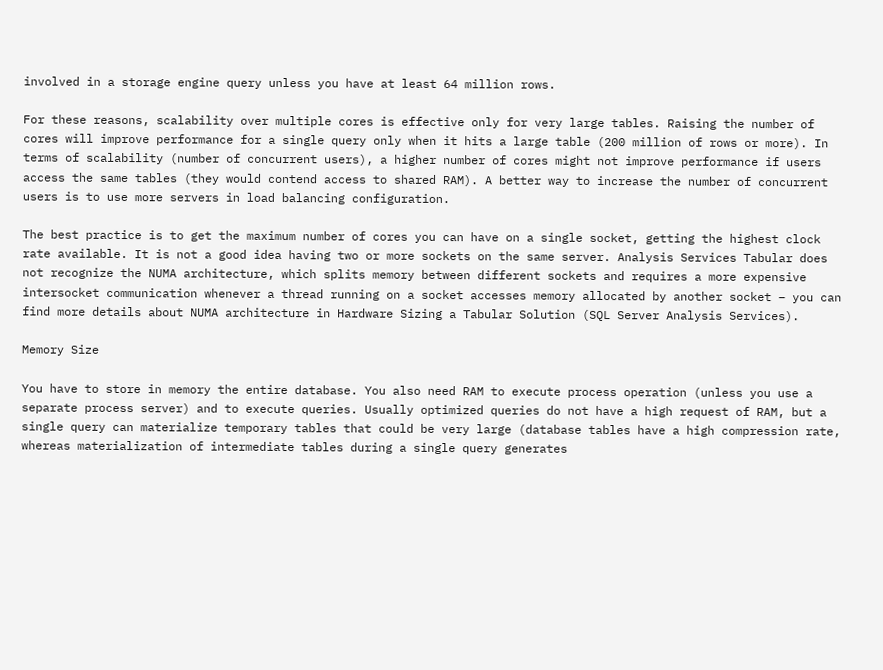involved in a storage engine query unless you have at least 64 million rows.

For these reasons, scalability over multiple cores is effective only for very large tables. Raising the number of cores will improve performance for a single query only when it hits a large table (200 million of rows or more). In terms of scalability (number of concurrent users), a higher number of cores might not improve performance if users access the same tables (they would contend access to shared RAM). A better way to increase the number of concurrent users is to use more servers in load balancing configuration.

The best practice is to get the maximum number of cores you can have on a single socket, getting the highest clock rate available. It is not a good idea having two or more sockets on the same server. Analysis Services Tabular does not recognize the NUMA architecture, which splits memory between different sockets and requires a more expensive intersocket communication whenever a thread running on a socket accesses memory allocated by another socket – you can find more details about NUMA architecture in Hardware Sizing a Tabular Solution (SQL Server Analysis Services).

Memory Size

You have to store in memory the entire database. You also need RAM to execute process operation (unless you use a separate process server) and to execute queries. Usually optimized queries do not have a high request of RAM, but a single query can materialize temporary tables that could be very large (database tables have a high compression rate, whereas materialization of intermediate tables during a single query generates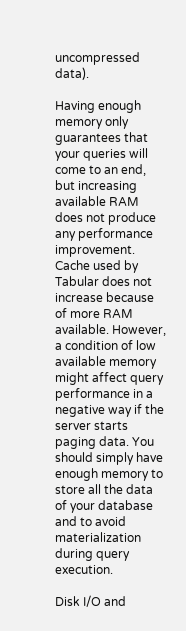uncompressed data).

Having enough memory only guarantees that your queries will come to an end, but increasing available RAM does not produce any performance improvement. Cache used by Tabular does not increase because of more RAM available. However, a condition of low available memory might affect query performance in a negative way if the server starts paging data. You should simply have enough memory to store all the data of your database and to avoid materialization during query execution.

Disk I/O and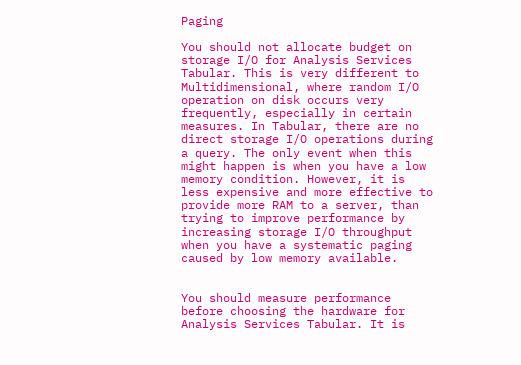Paging

You should not allocate budget on storage I/O for Analysis Services Tabular. This is very different to Multidimensional, where random I/O operation on disk occurs very frequently, especially in certain measures. In Tabular, there are no direct storage I/O operations during a query. The only event when this might happen is when you have a low memory condition. However, it is less expensive and more effective to provide more RAM to a server, than trying to improve performance by increasing storage I/O throughput when you have a systematic paging caused by low memory available.


You should measure performance before choosing the hardware for Analysis Services Tabular. It is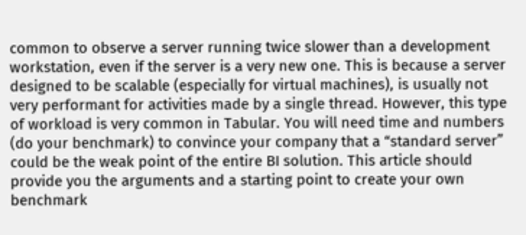common to observe a server running twice slower than a development workstation, even if the server is a very new one. This is because a server designed to be scalable (especially for virtual machines), is usually not very performant for activities made by a single thread. However, this type of workload is very common in Tabular. You will need time and numbers (do your benchmark) to convince your company that a “standard server” could be the weak point of the entire BI solution. This article should provide you the arguments and a starting point to create your own benchmark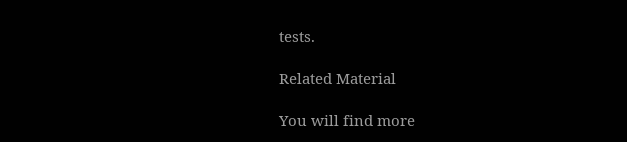tests.

Related Material

You will find more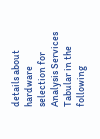details about hardware selection for Analysis Services Tabular in the following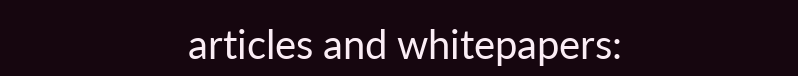articles and whitepapers: